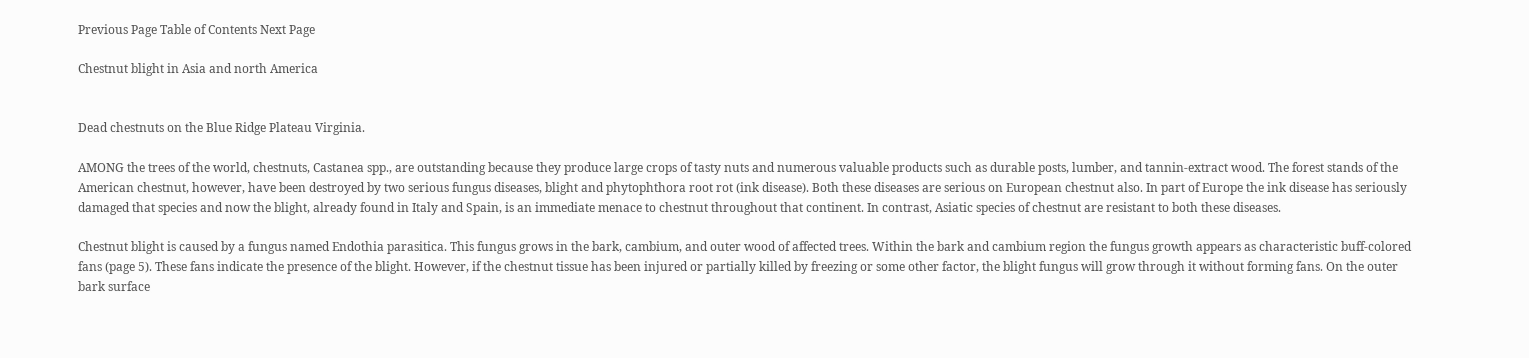Previous Page Table of Contents Next Page

Chestnut blight in Asia and north America


Dead chestnuts on the Blue Ridge Plateau Virginia.

AMONG the trees of the world, chestnuts, Castanea spp., are outstanding because they produce large crops of tasty nuts and numerous valuable products such as durable posts, lumber, and tannin-extract wood. The forest stands of the American chestnut, however, have been destroyed by two serious fungus diseases, blight and phytophthora root rot (ink disease). Both these diseases are serious on European chestnut also. In part of Europe the ink disease has seriously damaged that species and now the blight, already found in Italy and Spain, is an immediate menace to chestnut throughout that continent. In contrast, Asiatic species of chestnut are resistant to both these diseases.

Chestnut blight is caused by a fungus named Endothia parasitica. This fungus grows in the bark, cambium, and outer wood of affected trees. Within the bark and cambium region the fungus growth appears as characteristic buff-colored fans (page 5). These fans indicate the presence of the blight. However, if the chestnut tissue has been injured or partially killed by freezing or some other factor, the blight fungus will grow through it without forming fans. On the outer bark surface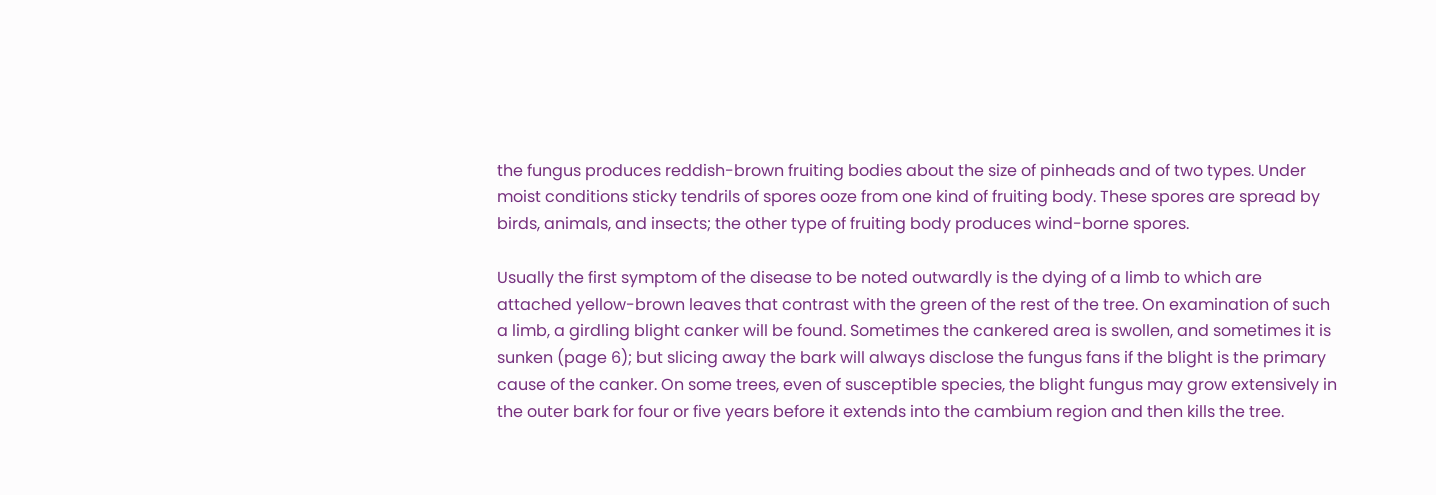the fungus produces reddish-brown fruiting bodies about the size of pinheads and of two types. Under moist conditions sticky tendrils of spores ooze from one kind of fruiting body. These spores are spread by birds, animals, and insects; the other type of fruiting body produces wind-borne spores.

Usually the first symptom of the disease to be noted outwardly is the dying of a limb to which are attached yellow-brown leaves that contrast with the green of the rest of the tree. On examination of such a limb, a girdling blight canker will be found. Sometimes the cankered area is swollen, and sometimes it is sunken (page 6); but slicing away the bark will always disclose the fungus fans if the blight is the primary cause of the canker. On some trees, even of susceptible species, the blight fungus may grow extensively in the outer bark for four or five years before it extends into the cambium region and then kills the tree.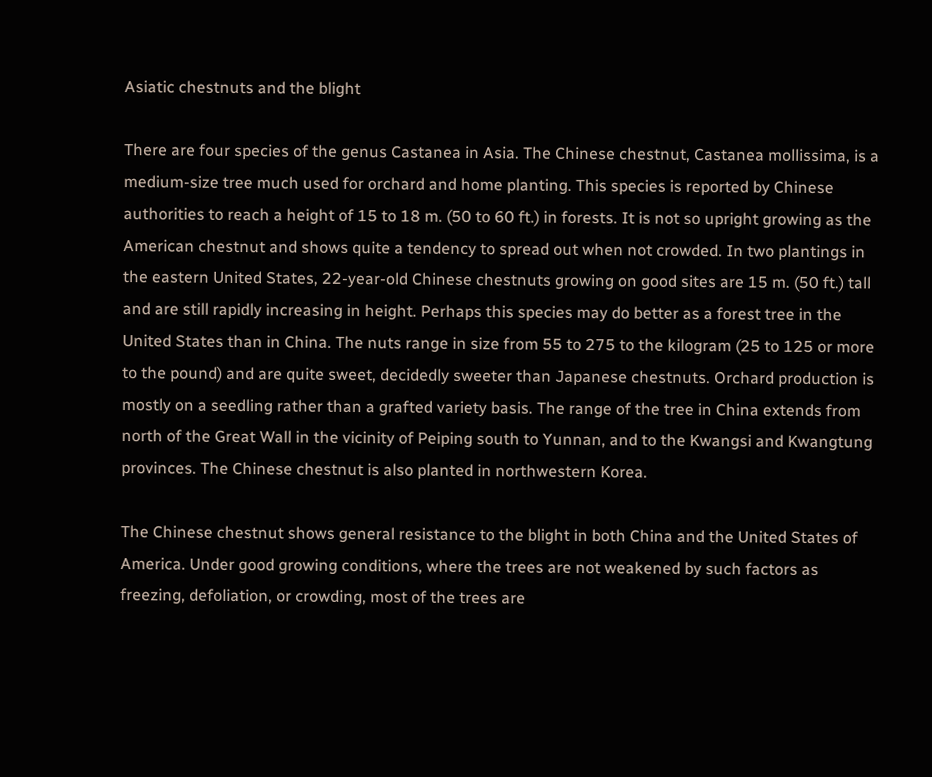Asiatic chestnuts and the blight

There are four species of the genus Castanea in Asia. The Chinese chestnut, Castanea mollissima, is a medium-size tree much used for orchard and home planting. This species is reported by Chinese authorities to reach a height of 15 to 18 m. (50 to 60 ft.) in forests. It is not so upright growing as the American chestnut and shows quite a tendency to spread out when not crowded. In two plantings in the eastern United States, 22-year-old Chinese chestnuts growing on good sites are 15 m. (50 ft.) tall and are still rapidly increasing in height. Perhaps this species may do better as a forest tree in the United States than in China. The nuts range in size from 55 to 275 to the kilogram (25 to 125 or more to the pound) and are quite sweet, decidedly sweeter than Japanese chestnuts. Orchard production is mostly on a seedling rather than a grafted variety basis. The range of the tree in China extends from north of the Great Wall in the vicinity of Peiping south to Yunnan, and to the Kwangsi and Kwangtung provinces. The Chinese chestnut is also planted in northwestern Korea.

The Chinese chestnut shows general resistance to the blight in both China and the United States of America. Under good growing conditions, where the trees are not weakened by such factors as freezing, defoliation, or crowding, most of the trees are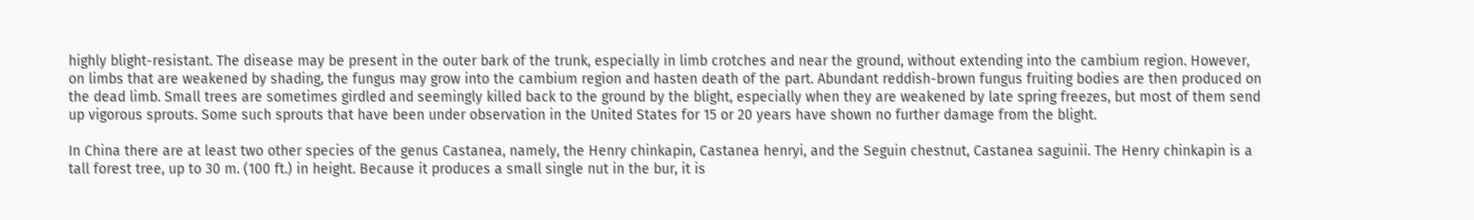highly blight-resistant. The disease may be present in the outer bark of the trunk, especially in limb crotches and near the ground, without extending into the cambium region. However, on limbs that are weakened by shading, the fungus may grow into the cambium region and hasten death of the part. Abundant reddish-brown fungus fruiting bodies are then produced on the dead limb. Small trees are sometimes girdled and seemingly killed back to the ground by the blight, especially when they are weakened by late spring freezes, but most of them send up vigorous sprouts. Some such sprouts that have been under observation in the United States for 15 or 20 years have shown no further damage from the blight.

In China there are at least two other species of the genus Castanea, namely, the Henry chinkapin, Castanea henryi, and the Seguin chestnut, Castanea saguinii. The Henry chinkapin is a tall forest tree, up to 30 m. (100 ft.) in height. Because it produces a small single nut in the bur, it is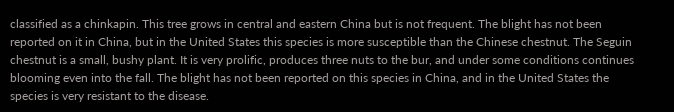classified as a chinkapin. This tree grows in central and eastern China but is not frequent. The blight has not been reported on it in China, but in the United States this species is more susceptible than the Chinese chestnut. The Seguin chestnut is a small, bushy plant. It is very prolific, produces three nuts to the bur, and under some conditions continues blooming even into the fall. The blight has not been reported on this species in China, and in the United States the species is very resistant to the disease.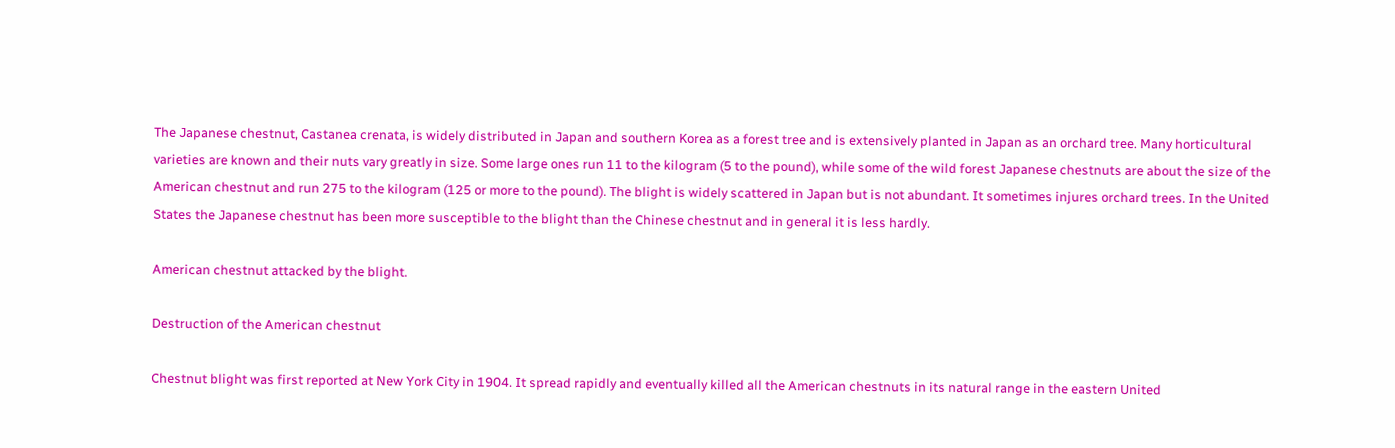The Japanese chestnut, Castanea crenata, is widely distributed in Japan and southern Korea as a forest tree and is extensively planted in Japan as an orchard tree. Many horticultural varieties are known and their nuts vary greatly in size. Some large ones run 11 to the kilogram (5 to the pound), while some of the wild forest Japanese chestnuts are about the size of the American chestnut and run 275 to the kilogram (125 or more to the pound). The blight is widely scattered in Japan but is not abundant. It sometimes injures orchard trees. In the United States the Japanese chestnut has been more susceptible to the blight than the Chinese chestnut and in general it is less hardly.

American chestnut attacked by the blight.

Destruction of the American chestnut

Chestnut blight was first reported at New York City in 1904. It spread rapidly and eventually killed all the American chestnuts in its natural range in the eastern United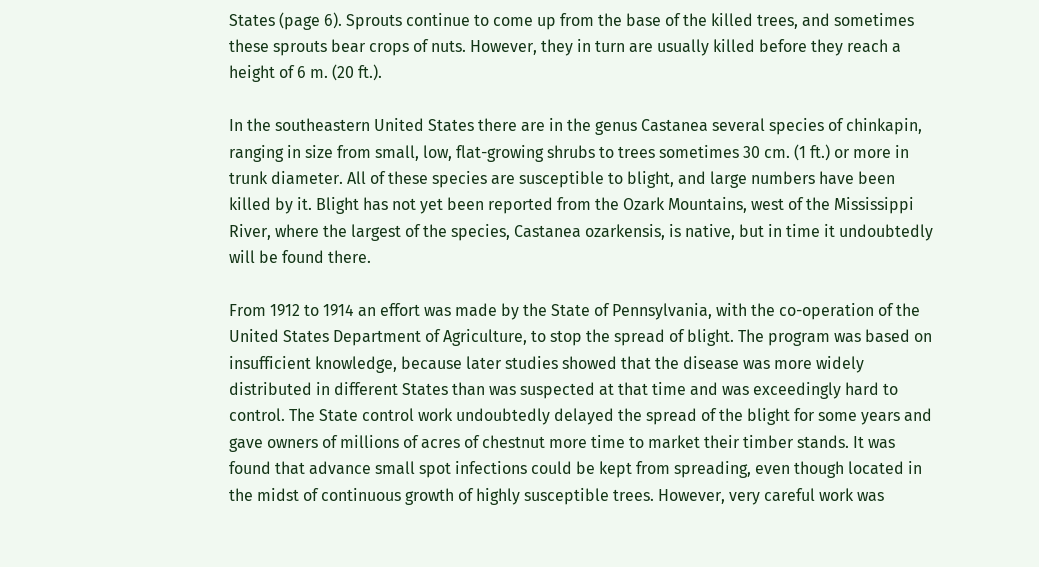States (page 6). Sprouts continue to come up from the base of the killed trees, and sometimes these sprouts bear crops of nuts. However, they in turn are usually killed before they reach a height of 6 m. (20 ft.).

In the southeastern United States there are in the genus Castanea several species of chinkapin, ranging in size from small, low, flat-growing shrubs to trees sometimes 30 cm. (1 ft.) or more in trunk diameter. All of these species are susceptible to blight, and large numbers have been killed by it. Blight has not yet been reported from the Ozark Mountains, west of the Mississippi River, where the largest of the species, Castanea ozarkensis, is native, but in time it undoubtedly will be found there.

From 1912 to 1914 an effort was made by the State of Pennsylvania, with the co-operation of the United States Department of Agriculture, to stop the spread of blight. The program was based on insufficient knowledge, because later studies showed that the disease was more widely distributed in different States than was suspected at that time and was exceedingly hard to control. The State control work undoubtedly delayed the spread of the blight for some years and gave owners of millions of acres of chestnut more time to market their timber stands. It was found that advance small spot infections could be kept from spreading, even though located in the midst of continuous growth of highly susceptible trees. However, very careful work was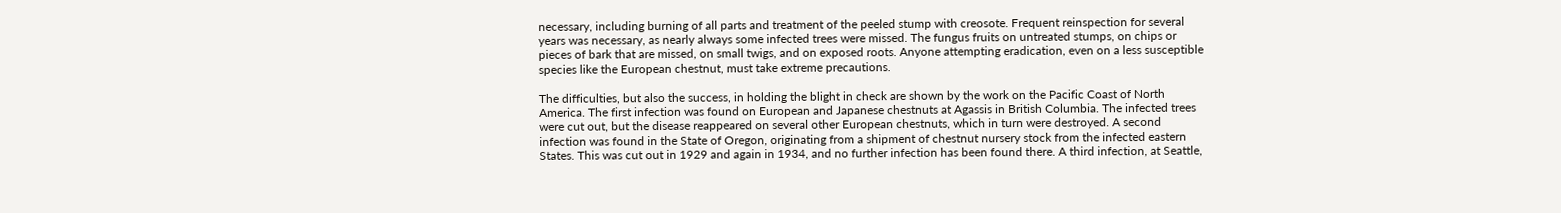necessary, including burning of all parts and treatment of the peeled stump with creosote. Frequent reinspection for several years was necessary, as nearly always some infected trees were missed. The fungus fruits on untreated stumps, on chips or pieces of bark that are missed, on small twigs, and on exposed roots. Anyone attempting eradication, even on a less susceptible species like the European chestnut, must take extreme precautions.

The difficulties, but also the success, in holding the blight in check are shown by the work on the Pacific Coast of North America. The first infection was found on European and Japanese chestnuts at Agassis in British Columbia. The infected trees were cut out, but the disease reappeared on several other European chestnuts, which in turn were destroyed. A second infection was found in the State of Oregon, originating from a shipment of chestnut nursery stock from the infected eastern States. This was cut out in 1929 and again in 1934, and no further infection has been found there. A third infection, at Seattle,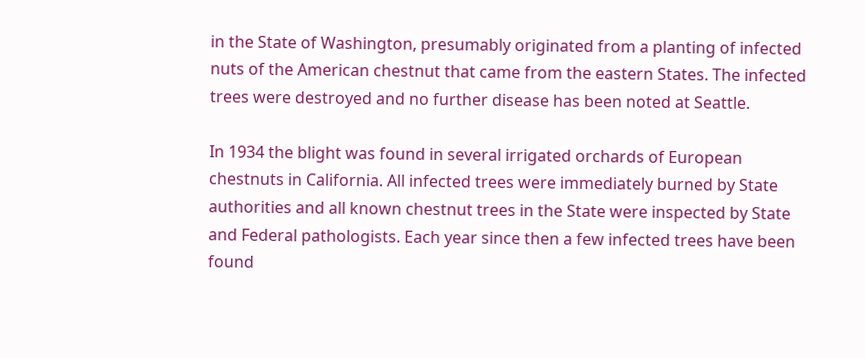in the State of Washington, presumably originated from a planting of infected nuts of the American chestnut that came from the eastern States. The infected trees were destroyed and no further disease has been noted at Seattle.

In 1934 the blight was found in several irrigated orchards of European chestnuts in California. All infected trees were immediately burned by State authorities and all known chestnut trees in the State were inspected by State and Federal pathologists. Each year since then a few infected trees have been found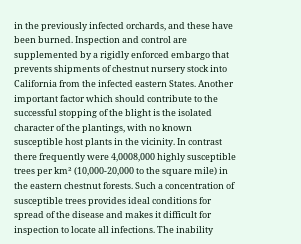in the previously infected orchards, and these have been burned. Inspection and control are supplemented by a rigidly enforced embargo that prevents shipments of chestnut nursery stock into California from the infected eastern States. Another important factor which should contribute to the successful stopping of the blight is the isolated character of the plantings, with no known susceptible host plants in the vicinity. In contrast there frequently were 4,0008,000 highly susceptible trees per km² (10,000-20,000 to the square mile) in the eastern chestnut forests. Such a concentration of susceptible trees provides ideal conditions for spread of the disease and makes it difficult for inspection to locate all infections. The inability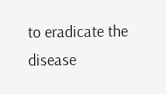to eradicate the disease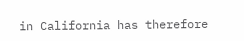in California has therefore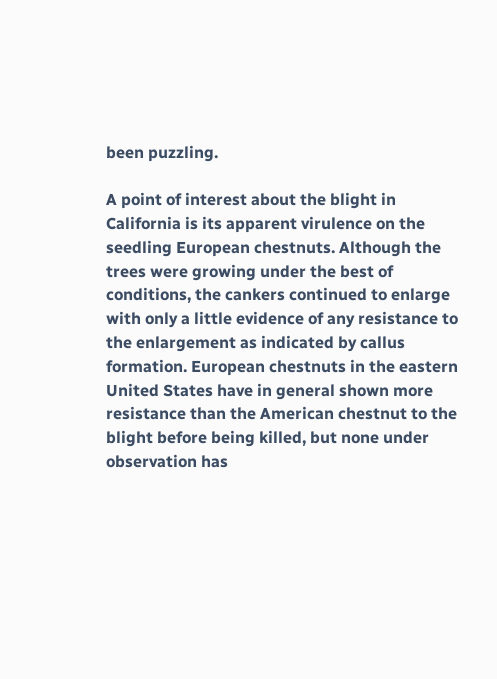been puzzling.

A point of interest about the blight in California is its apparent virulence on the seedling European chestnuts. Although the trees were growing under the best of conditions, the cankers continued to enlarge with only a little evidence of any resistance to the enlargement as indicated by callus formation. European chestnuts in the eastern United States have in general shown more resistance than the American chestnut to the blight before being killed, but none under observation has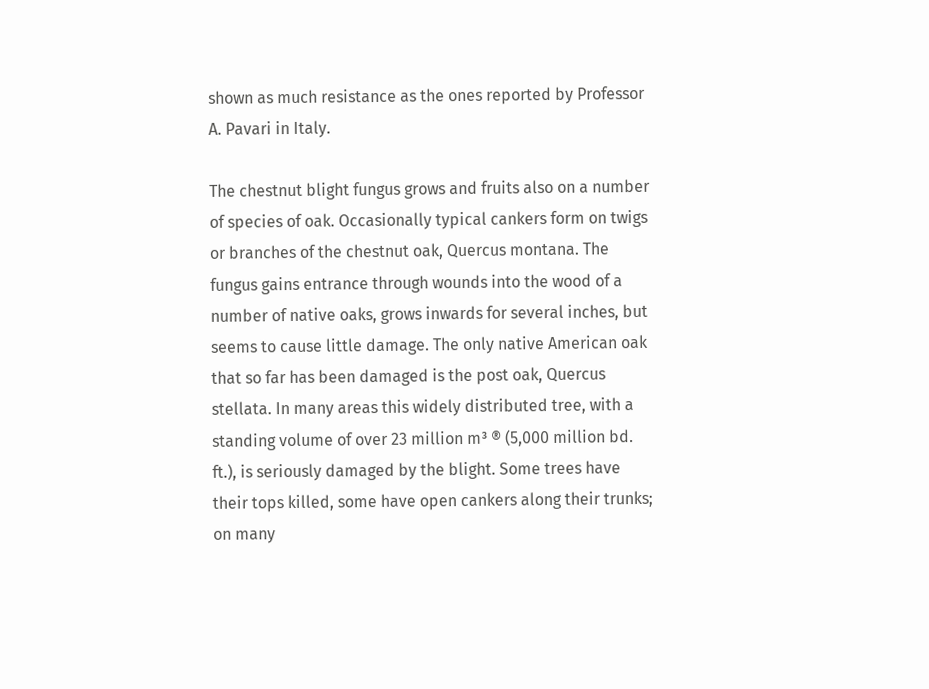shown as much resistance as the ones reported by Professor A. Pavari in Italy.

The chestnut blight fungus grows and fruits also on a number of species of oak. Occasionally typical cankers form on twigs or branches of the chestnut oak, Quercus montana. The fungus gains entrance through wounds into the wood of a number of native oaks, grows inwards for several inches, but seems to cause little damage. The only native American oak that so far has been damaged is the post oak, Quercus stellata. In many areas this widely distributed tree, with a standing volume of over 23 million m³ ® (5,000 million bd. ft.), is seriously damaged by the blight. Some trees have their tops killed, some have open cankers along their trunks; on many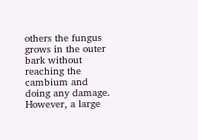others the fungus grows in the outer bark without reaching the cambium and doing any damage. However, a large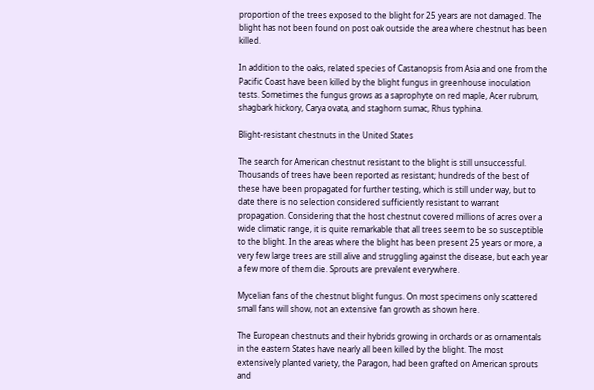proportion of the trees exposed to the blight for 25 years are not damaged. The blight has not been found on post oak outside the area where chestnut has been killed.

In addition to the oaks, related species of Castanopsis from Asia and one from the Pacific Coast have been killed by the blight fungus in greenhouse inoculation tests. Sometimes the fungus grows as a saprophyte on red maple, Acer rubrum, shagbark hickory, Carya ovata, and staghorn sumac, Rhus typhina.

Blight-resistant chestnuts in the United States

The search for American chestnut resistant to the blight is still unsuccessful. Thousands of trees have been reported as resistant; hundreds of the best of these have been propagated for further testing, which is still under way, but to date there is no selection considered sufficiently resistant to warrant propagation. Considering that the host chestnut covered millions of acres over a wide climatic range, it is quite remarkable that all trees seem to be so susceptible to the blight. In the areas where the blight has been present 25 years or more, a very few large trees are still alive and struggling against the disease, but each year a few more of them die. Sprouts are prevalent everywhere.

Mycelian fans of the chestnut blight fungus. On most specimens only scattered small fans will show, not an extensive fan growth as shown here.

The European chestnuts and their hybrids growing in orchards or as ornamentals in the eastern States have nearly all been killed by the blight. The most extensively planted variety, the Paragon, had been grafted on American sprouts and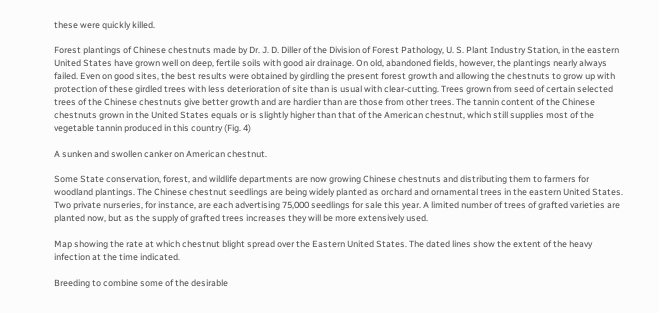these were quickly killed.

Forest plantings of Chinese chestnuts made by Dr. J. D. Diller of the Division of Forest Pathology, U. S. Plant Industry Station, in the eastern United States have grown well on deep, fertile soils with good air drainage. On old, abandoned fields, however, the plantings nearly always failed. Even on good sites, the best results were obtained by girdling the present forest growth and allowing the chestnuts to grow up with protection of these girdled trees with less deterioration of site than is usual with clear-cutting. Trees grown from seed of certain selected trees of the Chinese chestnuts give better growth and are hardier than are those from other trees. The tannin content of the Chinese chestnuts grown in the United States equals or is slightly higher than that of the American chestnut, which still supplies most of the vegetable tannin produced in this country (Fig. 4)

A sunken and swollen canker on American chestnut.

Some State conservation, forest, and wildlife departments are now growing Chinese chestnuts and distributing them to farmers for woodland plantings. The Chinese chestnut seedlings are being widely planted as orchard and ornamental trees in the eastern United States. Two private nurseries, for instance, are each advertising 75,000 seedlings for sale this year. A limited number of trees of grafted varieties are planted now, but as the supply of grafted trees increases they will be more extensively used.

Map showing the rate at which chestnut blight spread over the Eastern United States. The dated lines show the extent of the heavy infection at the time indicated.

Breeding to combine some of the desirable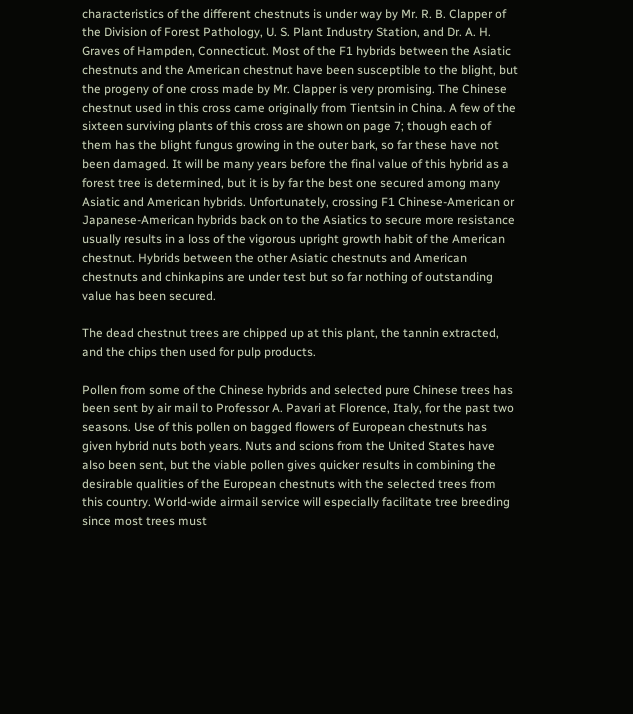characteristics of the different chestnuts is under way by Mr. R. B. Clapper of the Division of Forest Pathology, U. S. Plant Industry Station, and Dr. A. H. Graves of Hampden, Connecticut. Most of the F1 hybrids between the Asiatic chestnuts and the American chestnut have been susceptible to the blight, but the progeny of one cross made by Mr. Clapper is very promising. The Chinese chestnut used in this cross came originally from Tientsin in China. A few of the sixteen surviving plants of this cross are shown on page 7; though each of them has the blight fungus growing in the outer bark, so far these have not been damaged. It will be many years before the final value of this hybrid as a forest tree is determined, but it is by far the best one secured among many Asiatic and American hybrids. Unfortunately, crossing F1 Chinese-American or Japanese-American hybrids back on to the Asiatics to secure more resistance usually results in a loss of the vigorous upright growth habit of the American chestnut. Hybrids between the other Asiatic chestnuts and American chestnuts and chinkapins are under test but so far nothing of outstanding value has been secured.

The dead chestnut trees are chipped up at this plant, the tannin extracted, and the chips then used for pulp products.

Pollen from some of the Chinese hybrids and selected pure Chinese trees has been sent by air mail to Professor A. Pavari at Florence, Italy, for the past two seasons. Use of this pollen on bagged flowers of European chestnuts has given hybrid nuts both years. Nuts and scions from the United States have also been sent, but the viable pollen gives quicker results in combining the desirable qualities of the European chestnuts with the selected trees from this country. World-wide airmail service will especially facilitate tree breeding since most trees must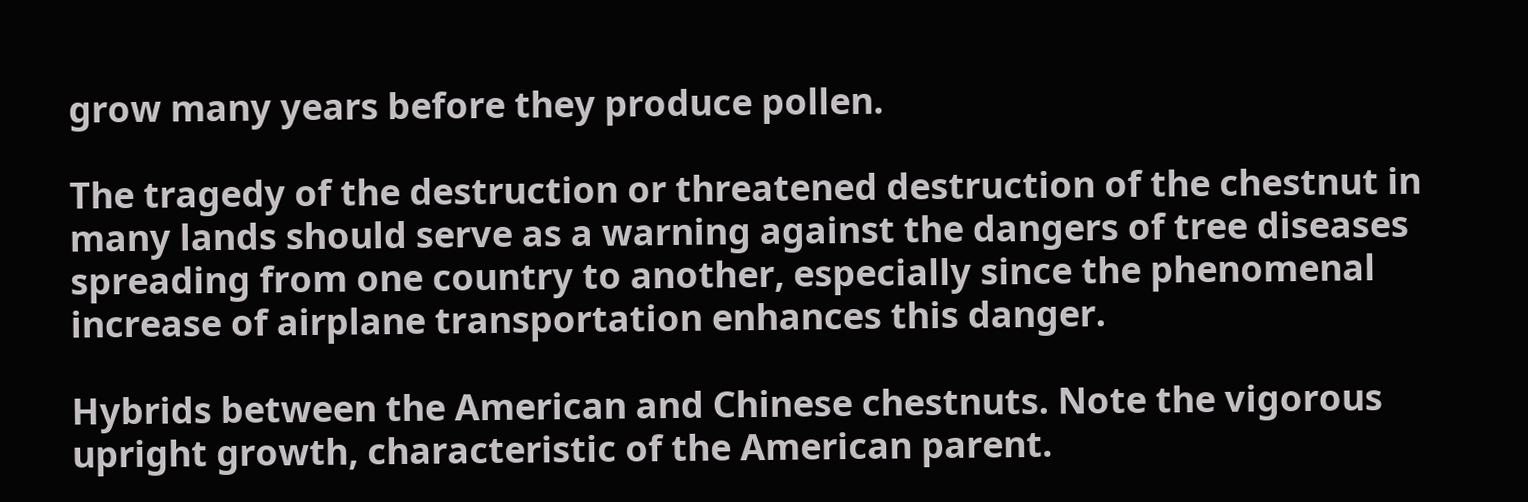grow many years before they produce pollen.

The tragedy of the destruction or threatened destruction of the chestnut in many lands should serve as a warning against the dangers of tree diseases spreading from one country to another, especially since the phenomenal increase of airplane transportation enhances this danger.

Hybrids between the American and Chinese chestnuts. Note the vigorous upright growth, characteristic of the American parent.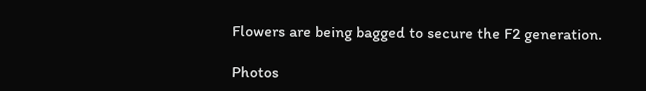Flowers are being bagged to secure the F2 generation.

Photos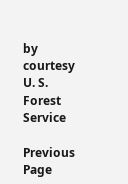by courtesy U. S. Forest Service

Previous Page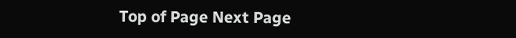Top of Page Next Page